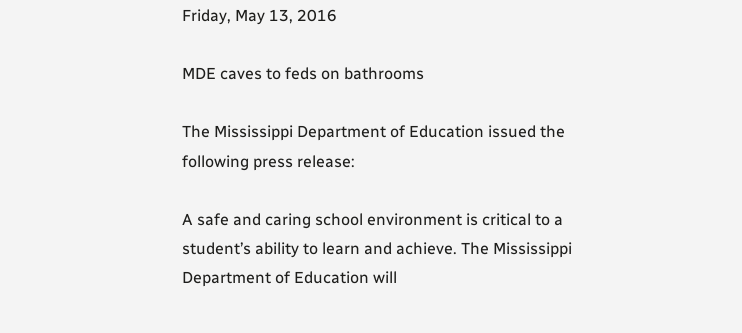Friday, May 13, 2016

MDE caves to feds on bathrooms

The Mississippi Department of Education issued the following press release:

A safe and caring school environment is critical to a student’s ability to learn and achieve. The Mississippi Department of Education will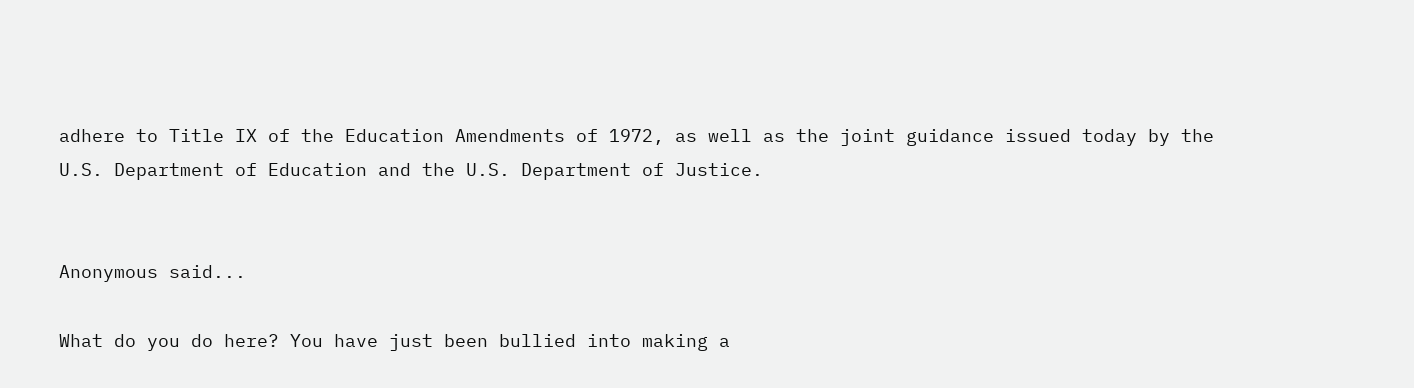adhere to Title IX of the Education Amendments of 1972, as well as the joint guidance issued today by the U.S. Department of Education and the U.S. Department of Justice.


Anonymous said...

What do you do here? You have just been bullied into making a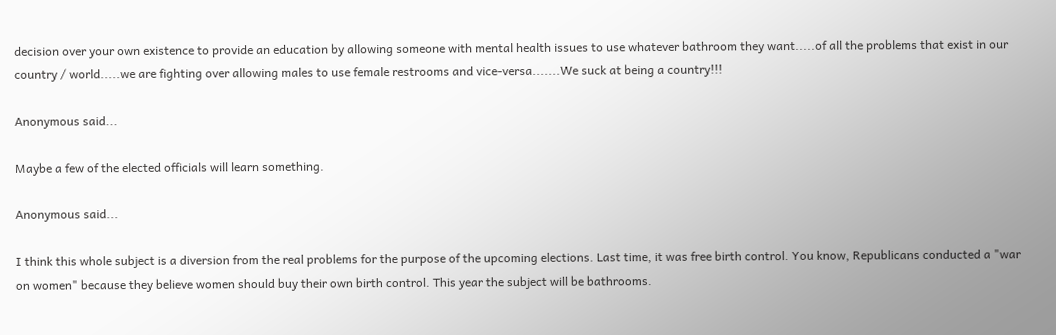decision over your own existence to provide an education by allowing someone with mental health issues to use whatever bathroom they want.....of all the problems that exist in our country / world.....we are fighting over allowing males to use female restrooms and vice-versa.......We suck at being a country!!!

Anonymous said...

Maybe a few of the elected officials will learn something.

Anonymous said...

I think this whole subject is a diversion from the real problems for the purpose of the upcoming elections. Last time, it was free birth control. You know, Republicans conducted a "war on women" because they believe women should buy their own birth control. This year the subject will be bathrooms.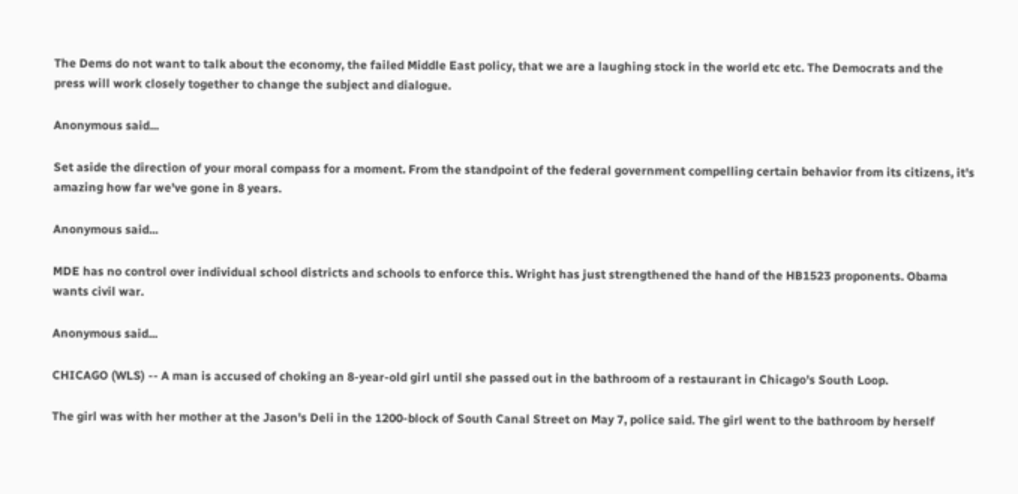The Dems do not want to talk about the economy, the failed Middle East policy, that we are a laughing stock in the world etc etc. The Democrats and the press will work closely together to change the subject and dialogue.

Anonymous said...

Set aside the direction of your moral compass for a moment. From the standpoint of the federal government compelling certain behavior from its citizens, it's amazing how far we've gone in 8 years.

Anonymous said...

MDE has no control over individual school districts and schools to enforce this. Wright has just strengthened the hand of the HB1523 proponents. Obama wants civil war.

Anonymous said...

CHICAGO (WLS) -- A man is accused of choking an 8-year-old girl until she passed out in the bathroom of a restaurant in Chicago's South Loop.

The girl was with her mother at the Jason's Deli in the 1200-block of South Canal Street on May 7, police said. The girl went to the bathroom by herself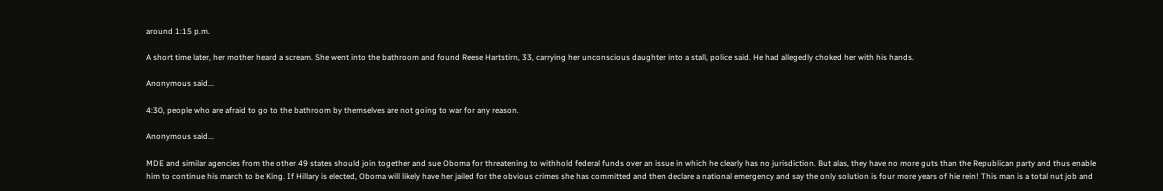around 1:15 p.m.

A short time later, her mother heard a scream. She went into the bathroom and found Reese Hartstirn, 33, carrying her unconscious daughter into a stall, police said. He had allegedly choked her with his hands.

Anonymous said...

4:30, people who are afraid to go to the bathroom by themselves are not going to war for any reason.

Anonymous said...

MDE and similar agencies from the other 49 states should join together and sue Oboma for threatening to withhold federal funds over an issue in which he clearly has no jurisdiction. But alas, they have no more guts than the Republican party and thus enable him to continue his march to be King. If Hillary is elected, Oboma will likely have her jailed for the obvious crimes she has committed and then declare a national emergency and say the only solution is four more years of hie rein! This man is a total nut job and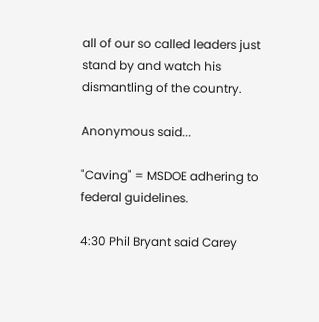all of our so called leaders just stand by and watch his dismantling of the country.

Anonymous said...

"Caving" = MSDOE adhering to federal guidelines.

4:30 Phil Bryant said Carey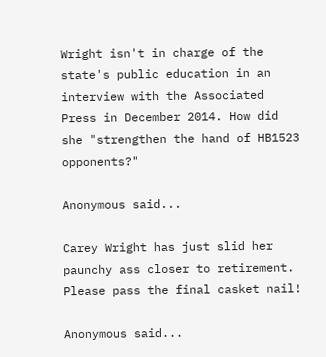Wright isn't in charge of the state's public education in an interview with the Associated Press in December 2014. How did she "strengthen the hand of HB1523 opponents?"

Anonymous said...

Carey Wright has just slid her paunchy ass closer to retirement. Please pass the final casket nail!

Anonymous said...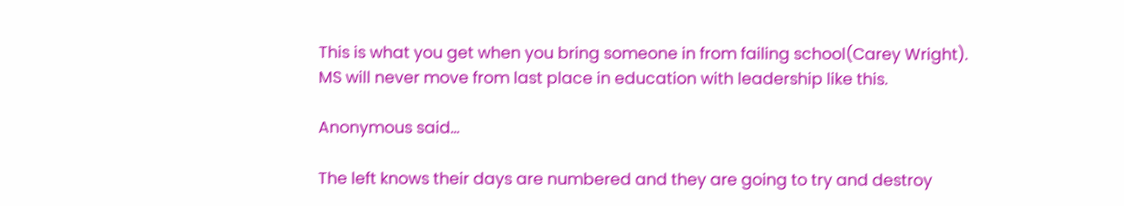This is what you get when you bring someone in from failing school(Carey Wright). MS will never move from last place in education with leadership like this.

Anonymous said...

The left knows their days are numbered and they are going to try and destroy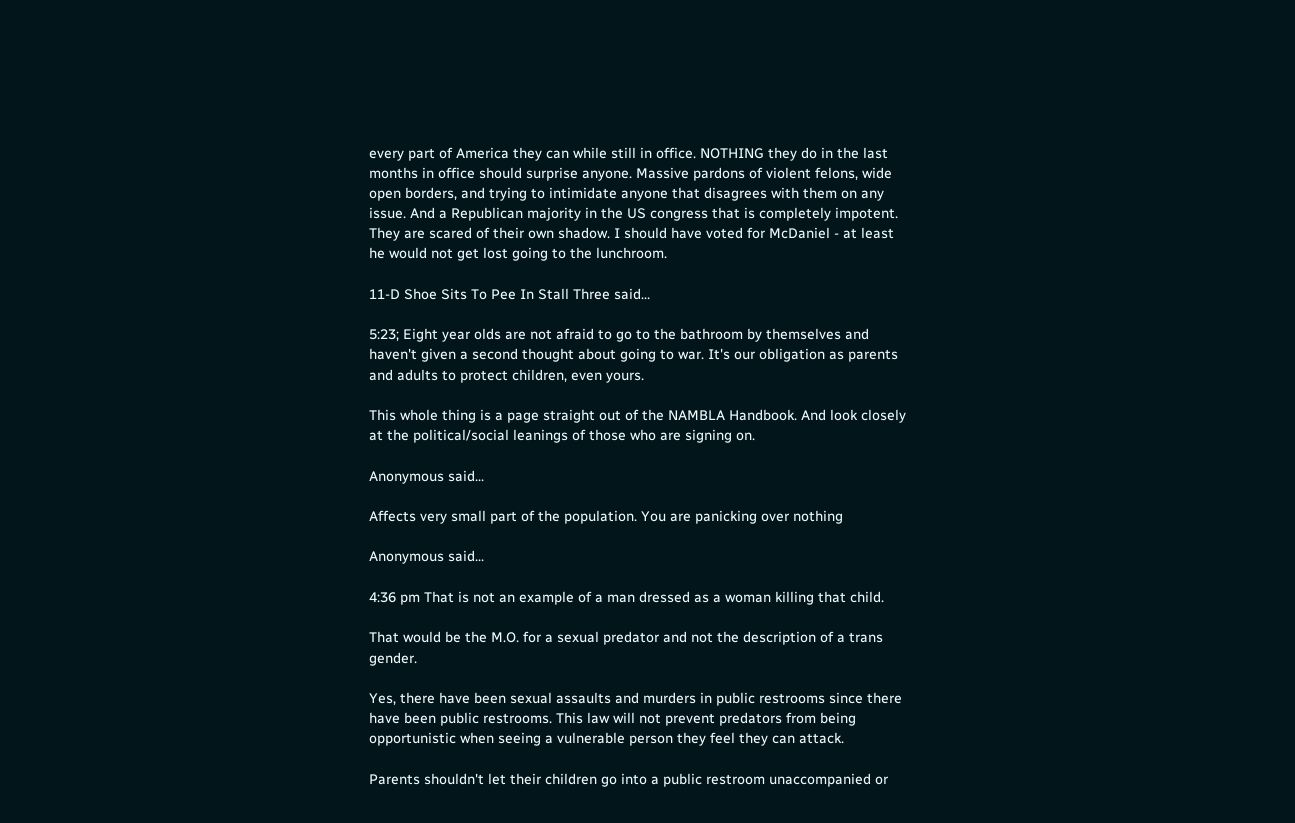every part of America they can while still in office. NOTHING they do in the last months in office should surprise anyone. Massive pardons of violent felons, wide open borders, and trying to intimidate anyone that disagrees with them on any issue. And a Republican majority in the US congress that is completely impotent. They are scared of their own shadow. I should have voted for McDaniel - at least he would not get lost going to the lunchroom.

11-D Shoe Sits To Pee In Stall Three said...

5:23; Eight year olds are not afraid to go to the bathroom by themselves and haven't given a second thought about going to war. It's our obligation as parents and adults to protect children, even yours.

This whole thing is a page straight out of the NAMBLA Handbook. And look closely at the political/social leanings of those who are signing on.

Anonymous said...

Affects very small part of the population. You are panicking over nothing

Anonymous said...

4:36 pm That is not an example of a man dressed as a woman killing that child.

That would be the M.O. for a sexual predator and not the description of a trans gender.

Yes, there have been sexual assaults and murders in public restrooms since there have been public restrooms. This law will not prevent predators from being opportunistic when seeing a vulnerable person they feel they can attack.

Parents shouldn't let their children go into a public restroom unaccompanied or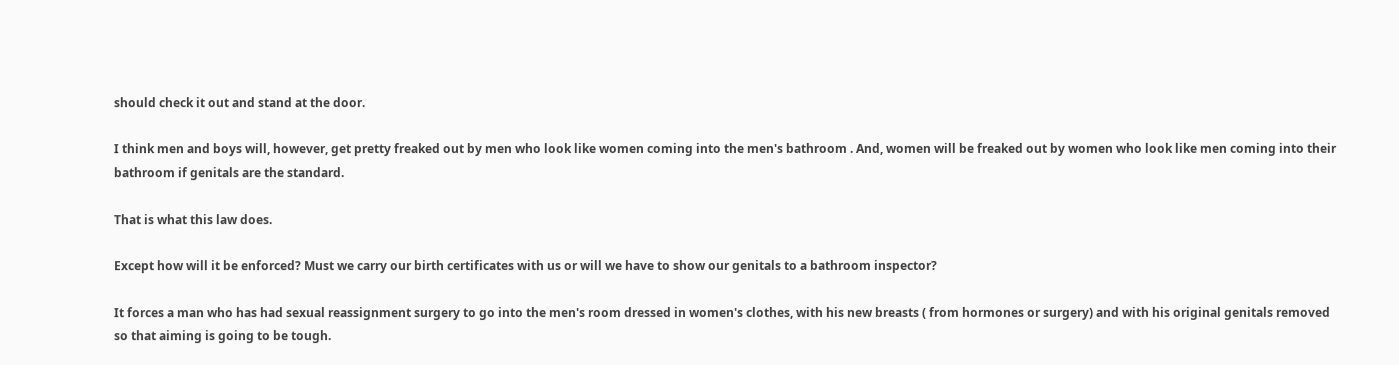should check it out and stand at the door.

I think men and boys will, however, get pretty freaked out by men who look like women coming into the men's bathroom . And, women will be freaked out by women who look like men coming into their bathroom if genitals are the standard.

That is what this law does.

Except how will it be enforced? Must we carry our birth certificates with us or will we have to show our genitals to a bathroom inspector?

It forces a man who has had sexual reassignment surgery to go into the men's room dressed in women's clothes, with his new breasts ( from hormones or surgery) and with his original genitals removed so that aiming is going to be tough.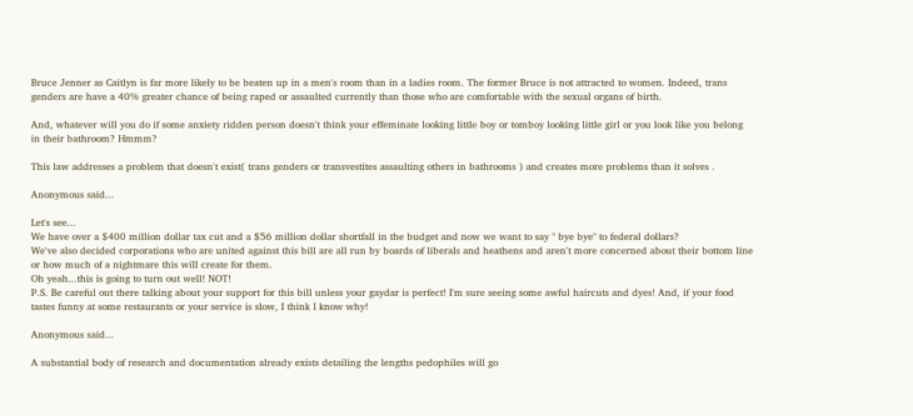Bruce Jenner as Caitlyn is far more likely to be beaten up in a men's room than in a ladies room. The former Bruce is not attracted to women. Indeed, trans genders are have a 40% greater chance of being raped or assaulted currently than those who are comfortable with the sexual organs of birth.

And, whatever will you do if some anxiety ridden person doesn't think your effeminate looking little boy or tomboy looking little girl or you look like you belong in their bathroom? Hmmm?

This law addresses a problem that doesn't exist( trans genders or transvestites assaulting others in bathrooms ) and creates more problems than it solves .

Anonymous said...

Let's see...
We have over a $400 million dollar tax cut and a $56 million dollar shortfall in the budget and now we want to say " bye bye" to federal dollars?
We've also decided corporations who are united against this bill are all run by boards of liberals and heathens and aren't more concerned about their bottom line or how much of a nightmare this will create for them.
Oh yeah...this is going to turn out well! NOT!
P.S. Be careful out there talking about your support for this bill unless your gaydar is perfect! I'm sure seeing some awful haircuts and dyes! And, if your food tastes funny at some restaurants or your service is slow, I think I know why!

Anonymous said...

A substantial body of research and documentation already exists detailing the lengths pedophiles will go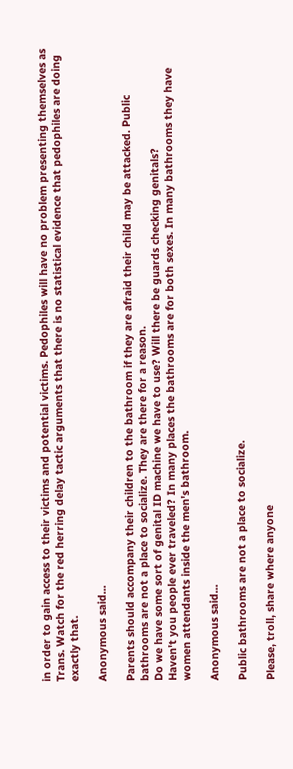in order to gain access to their victims and potential victims. Pedophiles will have no problem presenting themselves as Trans. Watch for the red herring delay tactic arguments that there is no statistical evidence that pedophiles are doing exactly that.

Anonymous said...

Parents should accompany their children to the bathroom if they are afraid their child may be attacked. Public bathrooms are not a place to socialize. They are there for a reason.
Do we have some sort of genital ID machine we have to use? Will there be guards checking genitals?
Haven't you people ever traveled? In many places the bathrooms are for both sexes. In many bathrooms they have women attendants inside the men's bathroom.

Anonymous said...

Public bathrooms are not a place to socialize.

Please, troll, share where anyone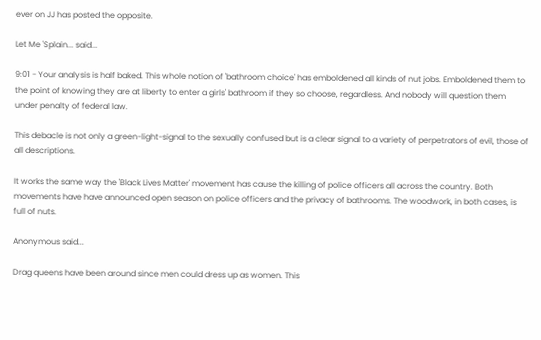ever on JJ has posted the opposite.

Let Me 'Splain... said...

9:01 - Your analysis is half baked. This whole notion of 'bathroom choice' has emboldened all kinds of nut jobs. Emboldened them to the point of knowing they are at liberty to enter a girls' bathroom if they so choose, regardless. And nobody will question them under penalty of federal law.

This debacle is not only a green-light-signal to the sexually confused but is a clear signal to a variety of perpetrators of evil, those of all descriptions.

It works the same way the 'Black Lives Matter' movement has cause the killing of police officers all across the country. Both movements have have announced open season on police officers and the privacy of bathrooms. The woodwork, in both cases, is full of nuts.

Anonymous said...

Drag queens have been around since men could dress up as women. This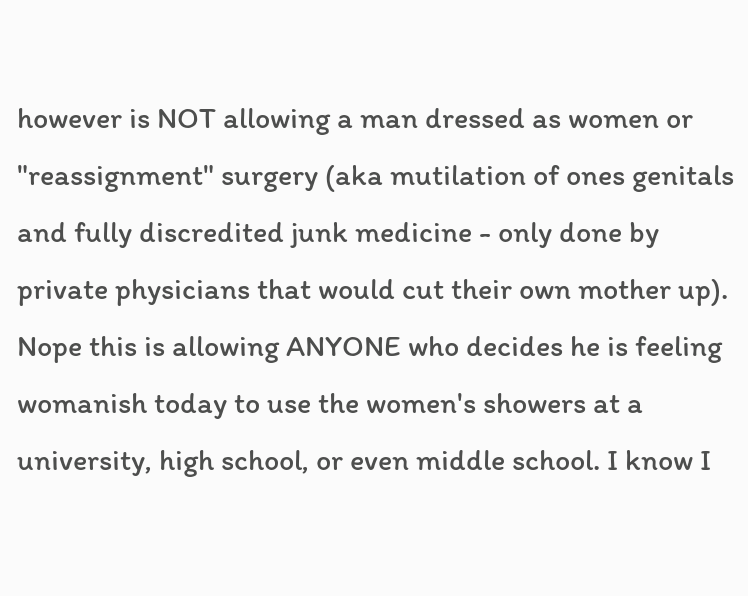however is NOT allowing a man dressed as women or "reassignment" surgery (aka mutilation of ones genitals and fully discredited junk medicine - only done by private physicians that would cut their own mother up). Nope this is allowing ANYONE who decides he is feeling womanish today to use the women's showers at a university, high school, or even middle school. I know I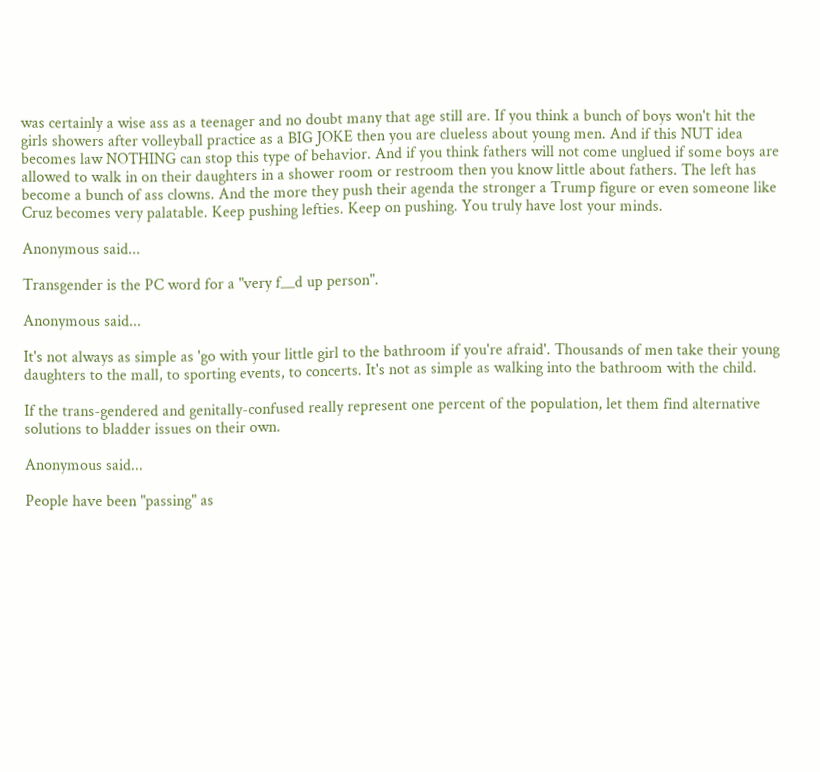was certainly a wise ass as a teenager and no doubt many that age still are. If you think a bunch of boys won't hit the girls showers after volleyball practice as a BIG JOKE then you are clueless about young men. And if this NUT idea becomes law NOTHING can stop this type of behavior. And if you think fathers will not come unglued if some boys are allowed to walk in on their daughters in a shower room or restroom then you know little about fathers. The left has become a bunch of ass clowns. And the more they push their agenda the stronger a Trump figure or even someone like Cruz becomes very palatable. Keep pushing lefties. Keep on pushing. You truly have lost your minds.

Anonymous said...

Transgender is the PC word for a "very f__d up person".

Anonymous said...

It's not always as simple as 'go with your little girl to the bathroom if you're afraid'. Thousands of men take their young daughters to the mall, to sporting events, to concerts. It's not as simple as walking into the bathroom with the child.

If the trans-gendered and genitally-confused really represent one percent of the population, let them find alternative solutions to bladder issues on their own.

Anonymous said...

People have been "passing" as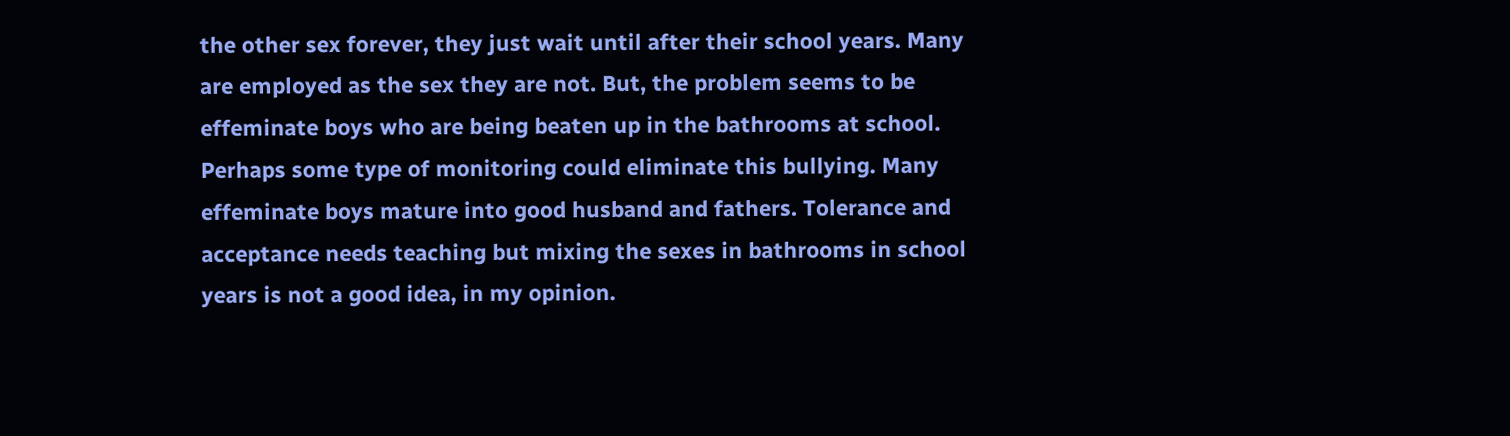the other sex forever, they just wait until after their school years. Many are employed as the sex they are not. But, the problem seems to be effeminate boys who are being beaten up in the bathrooms at school. Perhaps some type of monitoring could eliminate this bullying. Many effeminate boys mature into good husband and fathers. Tolerance and acceptance needs teaching but mixing the sexes in bathrooms in school years is not a good idea, in my opinion.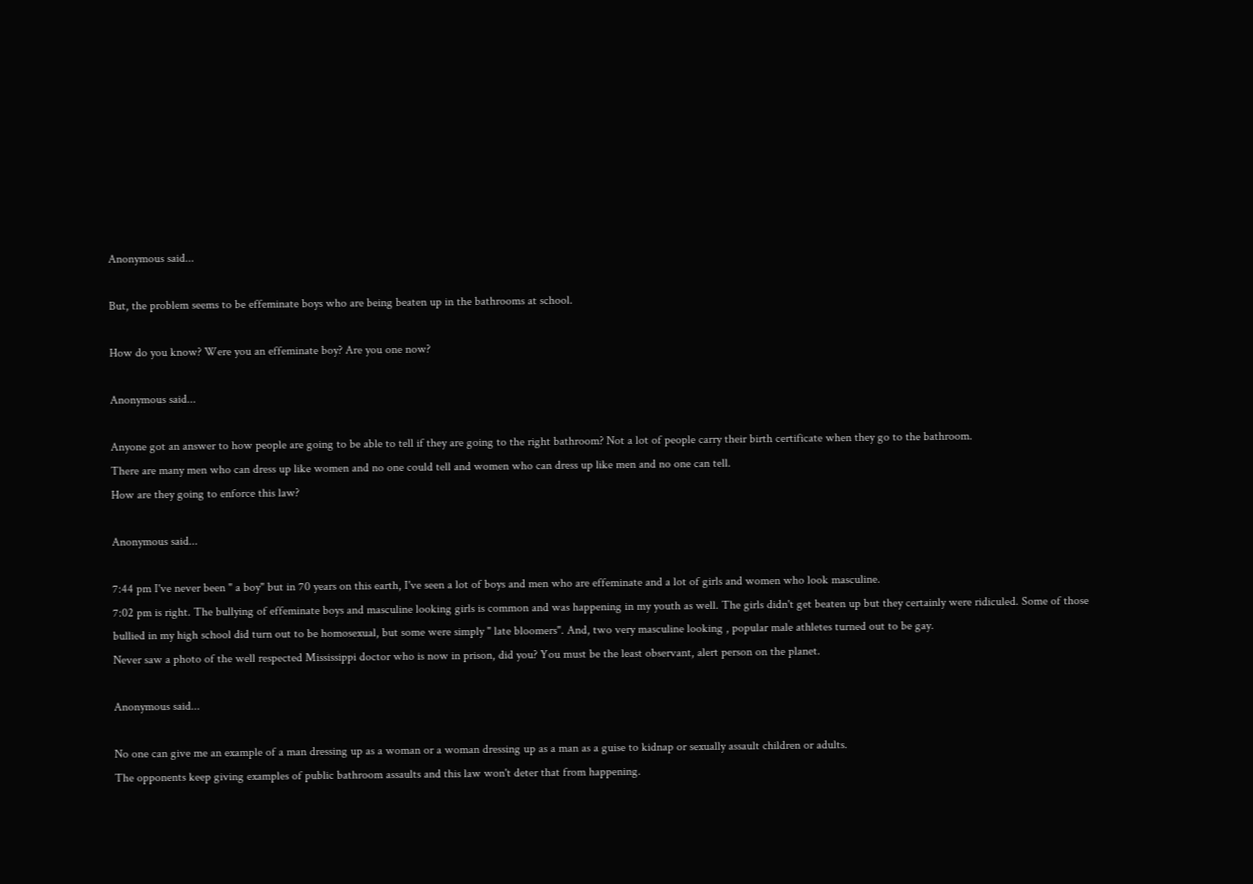Anonymous said...

But, the problem seems to be effeminate boys who are being beaten up in the bathrooms at school.

How do you know? Were you an effeminate boy? Are you one now?

Anonymous said...

Anyone got an answer to how people are going to be able to tell if they are going to the right bathroom? Not a lot of people carry their birth certificate when they go to the bathroom.
There are many men who can dress up like women and no one could tell and women who can dress up like men and no one can tell.
How are they going to enforce this law?

Anonymous said...

7:44 pm I've never been " a boy" but in 70 years on this earth, I've seen a lot of boys and men who are effeminate and a lot of girls and women who look masculine.
7:02 pm is right. The bullying of effeminate boys and masculine looking girls is common and was happening in my youth as well. The girls didn't get beaten up but they certainly were ridiculed. Some of those bullied in my high school did turn out to be homosexual, but some were simply " late bloomers". And, two very masculine looking , popular male athletes turned out to be gay.
Never saw a photo of the well respected Mississippi doctor who is now in prison, did you? You must be the least observant, alert person on the planet.

Anonymous said...

No one can give me an example of a man dressing up as a woman or a woman dressing up as a man as a guise to kidnap or sexually assault children or adults.
The opponents keep giving examples of public bathroom assaults and this law won't deter that from happening.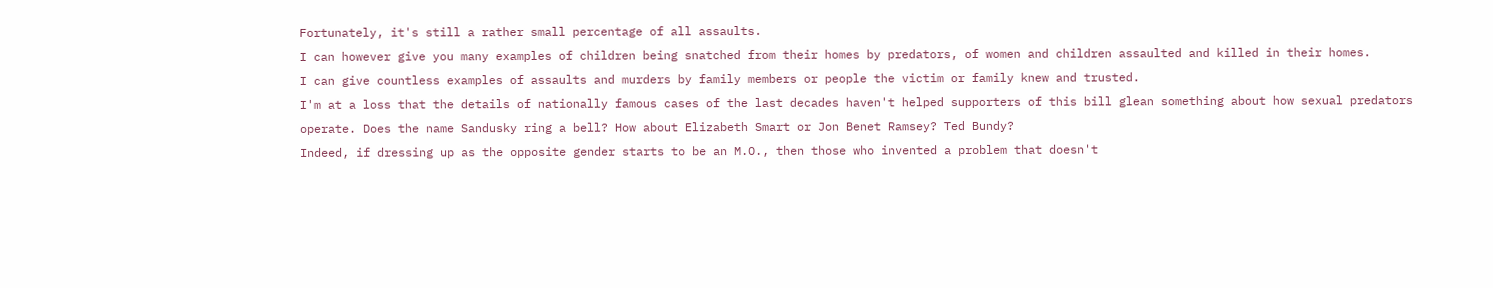Fortunately, it's still a rather small percentage of all assaults.
I can however give you many examples of children being snatched from their homes by predators, of women and children assaulted and killed in their homes.
I can give countless examples of assaults and murders by family members or people the victim or family knew and trusted.
I'm at a loss that the details of nationally famous cases of the last decades haven't helped supporters of this bill glean something about how sexual predators operate. Does the name Sandusky ring a bell? How about Elizabeth Smart or Jon Benet Ramsey? Ted Bundy?
Indeed, if dressing up as the opposite gender starts to be an M.O., then those who invented a problem that doesn't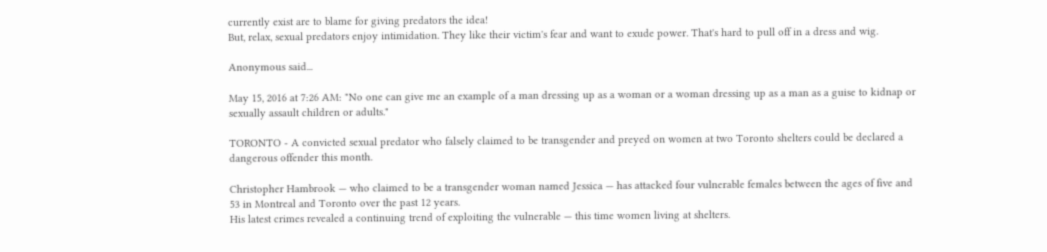currently exist are to blame for giving predators the idea!
But, relax, sexual predators enjoy intimidation. They like their victim's fear and want to exude power. That's hard to pull off in a dress and wig.

Anonymous said...

May 15, 2016 at 7:26 AM: "No one can give me an example of a man dressing up as a woman or a woman dressing up as a man as a guise to kidnap or sexually assault children or adults."

TORONTO - A convicted sexual predator who falsely claimed to be transgender and preyed on women at two Toronto shelters could be declared a dangerous offender this month.

Christopher Hambrook — who claimed to be a transgender woman named Jessica — has attacked four vulnerable females between the ages of five and 53 in Montreal and Toronto over the past 12 years.
His latest crimes revealed a continuing trend of exploiting the vulnerable — this time women living at shelters.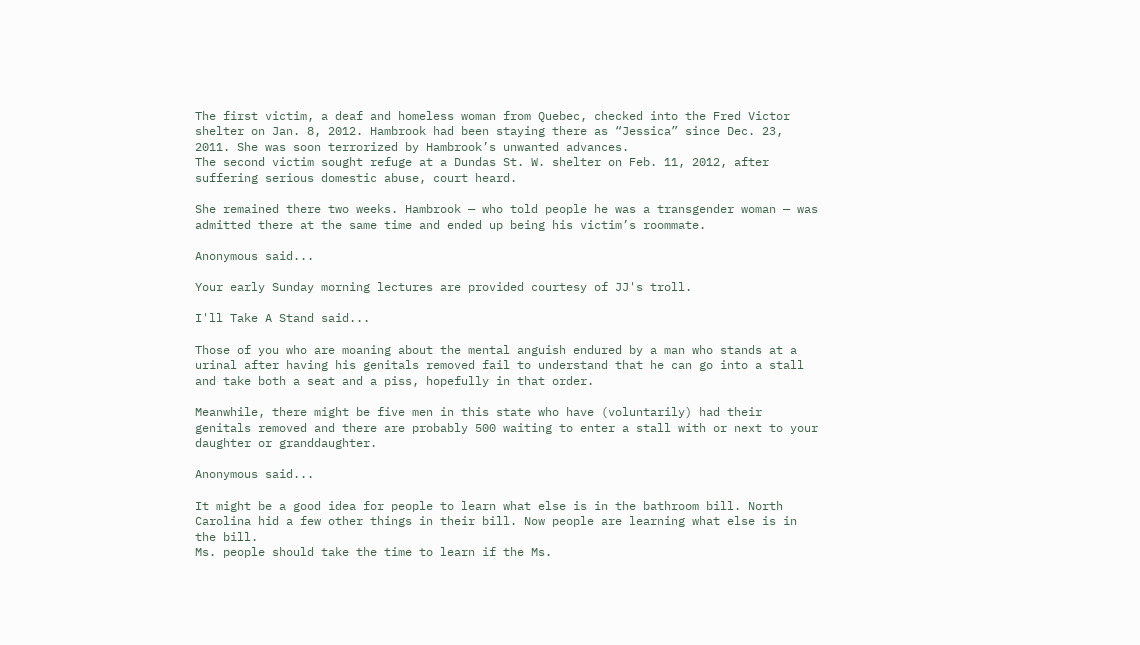The first victim, a deaf and homeless woman from Quebec, checked into the Fred Victor shelter on Jan. 8, 2012. Hambrook had been staying there as “Jessica” since Dec. 23, 2011. She was soon terrorized by Hambrook’s unwanted advances.
The second victim sought refuge at a Dundas St. W. shelter on Feb. 11, 2012, after suffering serious domestic abuse, court heard.

She remained there two weeks. Hambrook — who told people he was a transgender woman — was admitted there at the same time and ended up being his victim’s roommate.

Anonymous said...

Your early Sunday morning lectures are provided courtesy of JJ's troll.

I'll Take A Stand said...

Those of you who are moaning about the mental anguish endured by a man who stands at a urinal after having his genitals removed fail to understand that he can go into a stall and take both a seat and a piss, hopefully in that order.

Meanwhile, there might be five men in this state who have (voluntarily) had their genitals removed and there are probably 500 waiting to enter a stall with or next to your daughter or granddaughter.

Anonymous said...

It might be a good idea for people to learn what else is in the bathroom bill. North Carolina hid a few other things in their bill. Now people are learning what else is in the bill.
Ms. people should take the time to learn if the Ms.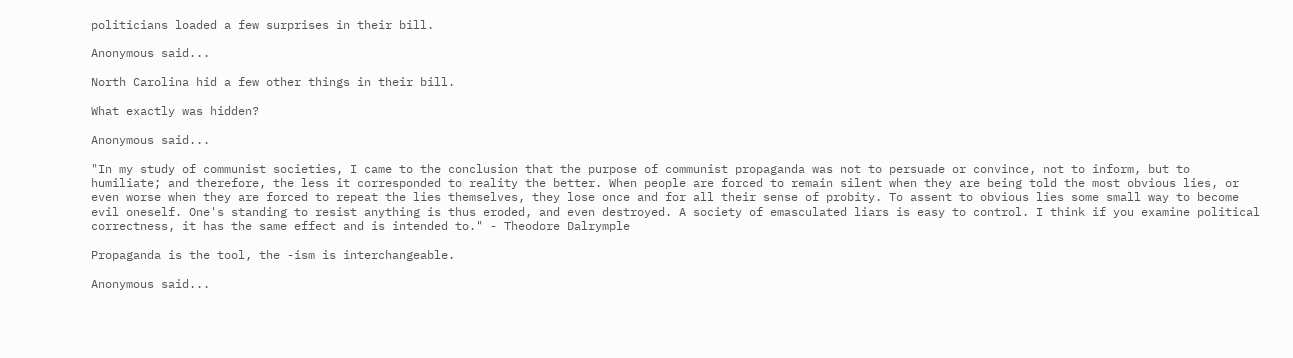politicians loaded a few surprises in their bill.

Anonymous said...

North Carolina hid a few other things in their bill.

What exactly was hidden?

Anonymous said...

"In my study of communist societies, I came to the conclusion that the purpose of communist propaganda was not to persuade or convince, not to inform, but to humiliate; and therefore, the less it corresponded to reality the better. When people are forced to remain silent when they are being told the most obvious lies, or even worse when they are forced to repeat the lies themselves, they lose once and for all their sense of probity. To assent to obvious lies some small way to become evil oneself. One's standing to resist anything is thus eroded, and even destroyed. A society of emasculated liars is easy to control. I think if you examine political correctness, it has the same effect and is intended to." - Theodore Dalrymple

Propaganda is the tool, the -ism is interchangeable.

Anonymous said...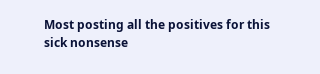Most posting all the positives for this sick nonsense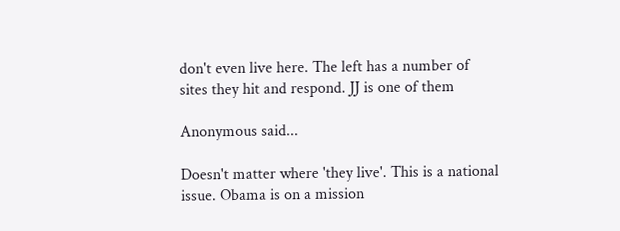don't even live here. The left has a number of sites they hit and respond. JJ is one of them

Anonymous said...

Doesn't matter where 'they live'. This is a national issue. Obama is on a mission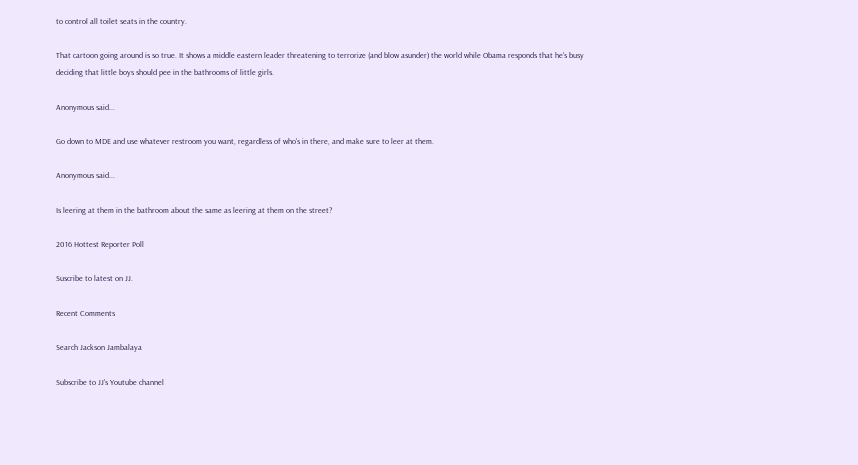to control all toilet seats in the country.

That cartoon going around is so true. It shows a middle eastern leader threatening to terrorize (and blow asunder) the world while Obama responds that he's busy deciding that little boys should pee in the bathrooms of little girls.

Anonymous said...

Go down to MDE and use whatever restroom you want, regardless of who's in there, and make sure to leer at them.

Anonymous said...

Is leering at them in the bathroom about the same as leering at them on the street?

2016 Hottest Reporter Poll

Suscribe to latest on JJ.

Recent Comments

Search Jackson Jambalaya

Subscribe to JJ's Youtube channel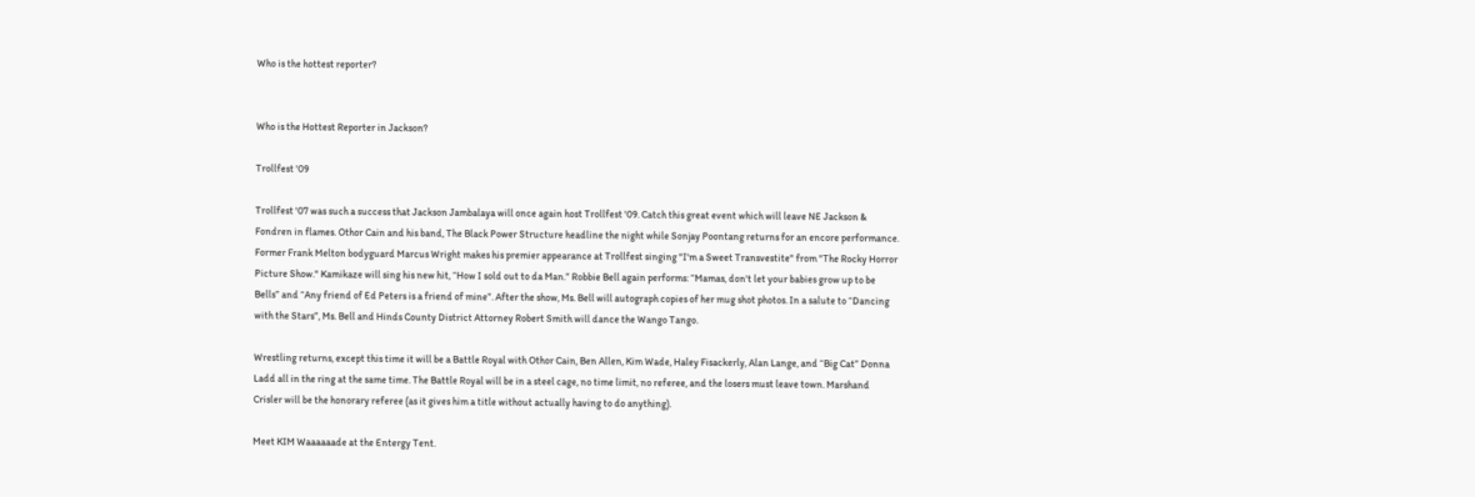Who is the hottest reporter?


Who is the Hottest Reporter in Jackson?

Trollfest '09

Trollfest '07 was such a success that Jackson Jambalaya will once again host Trollfest '09. Catch this great event which will leave NE Jackson & Fondren in flames. Othor Cain and his band, The Black Power Structure headline the night while Sonjay Poontang returns for an encore performance. Former Frank Melton bodyguard Marcus Wright makes his premier appearance at Trollfest singing "I'm a Sweet Transvestite" from "The Rocky Horror Picture Show." Kamikaze will sing his new hit, “How I sold out to da Man.” Robbie Bell again performs: “Mamas, don't let your babies grow up to be Bells” and “Any friend of Ed Peters is a friend of mine”. After the show, Ms. Bell will autograph copies of her mug shot photos. In a salute to “Dancing with the Stars”, Ms. Bell and Hinds County District Attorney Robert Smith will dance the Wango Tango.

Wrestling returns, except this time it will be a Battle Royal with Othor Cain, Ben Allen, Kim Wade, Haley Fisackerly, Alan Lange, and “Big Cat” Donna Ladd all in the ring at the same time. The Battle Royal will be in a steel cage, no time limit, no referee, and the losers must leave town. Marshand Crisler will be the honorary referee (as it gives him a title without actually having to do anything).

Meet KIM Waaaaaade at the Entergy Tent.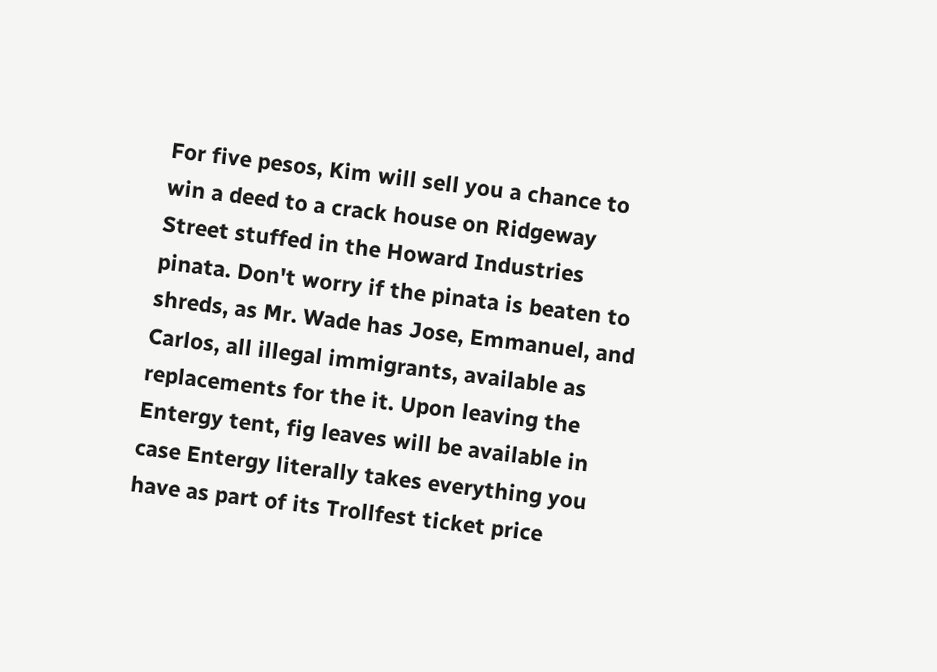For five pesos, Kim will sell you a chance to win a deed to a crack house on Ridgeway Street stuffed in the Howard Industries pinata. Don't worry if the pinata is beaten to shreds, as Mr. Wade has Jose, Emmanuel, and Carlos, all illegal immigrants, available as replacements for the it. Upon leaving the Entergy tent, fig leaves will be available in case Entergy literally takes everything you have as part of its Trollfest ticket price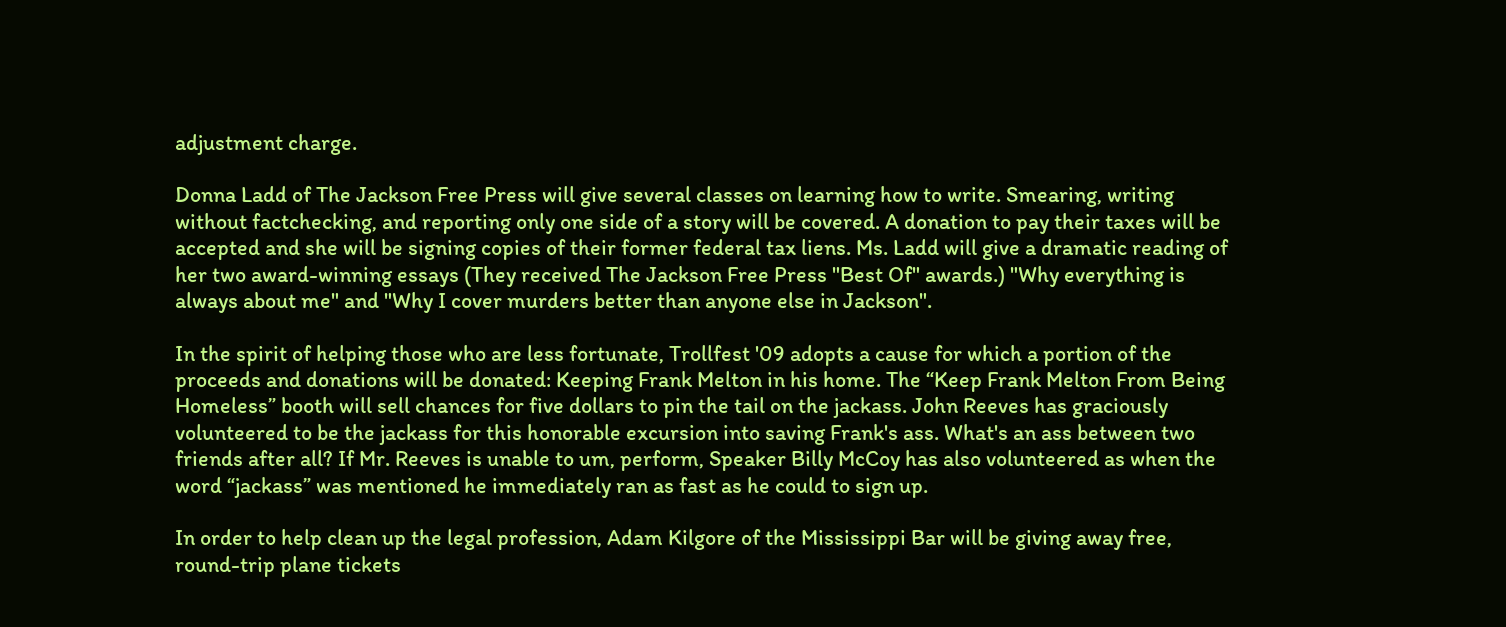adjustment charge.

Donna Ladd of The Jackson Free Press will give several classes on learning how to write. Smearing, writing without factchecking, and reporting only one side of a story will be covered. A donation to pay their taxes will be accepted and she will be signing copies of their former federal tax liens. Ms. Ladd will give a dramatic reading of her two award-winning essays (They received The Jackson Free Press "Best Of" awards.) "Why everything is always about me" and "Why I cover murders better than anyone else in Jackson".

In the spirit of helping those who are less fortunate, Trollfest '09 adopts a cause for which a portion of the proceeds and donations will be donated: Keeping Frank Melton in his home. The “Keep Frank Melton From Being Homeless” booth will sell chances for five dollars to pin the tail on the jackass. John Reeves has graciously volunteered to be the jackass for this honorable excursion into saving Frank's ass. What's an ass between two friends after all? If Mr. Reeves is unable to um, perform, Speaker Billy McCoy has also volunteered as when the word “jackass” was mentioned he immediately ran as fast as he could to sign up.

In order to help clean up the legal profession, Adam Kilgore of the Mississippi Bar will be giving away free, round-trip plane tickets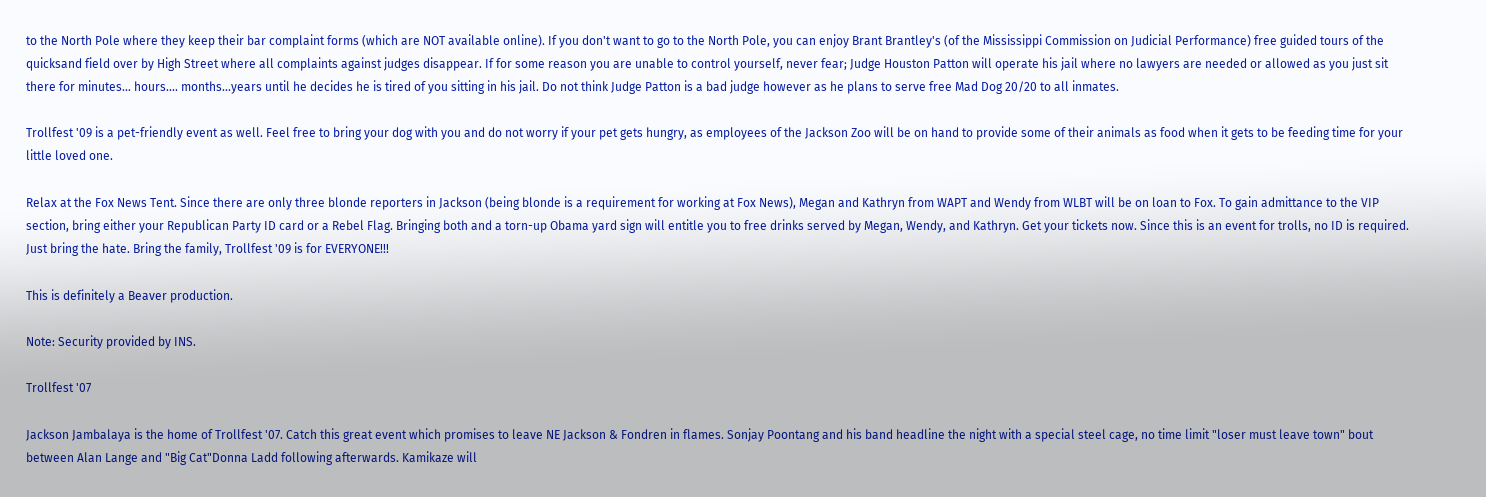to the North Pole where they keep their bar complaint forms (which are NOT available online). If you don't want to go to the North Pole, you can enjoy Brant Brantley's (of the Mississippi Commission on Judicial Performance) free guided tours of the quicksand field over by High Street where all complaints against judges disappear. If for some reason you are unable to control yourself, never fear; Judge Houston Patton will operate his jail where no lawyers are needed or allowed as you just sit there for minutes... hours.... months...years until he decides he is tired of you sitting in his jail. Do not think Judge Patton is a bad judge however as he plans to serve free Mad Dog 20/20 to all inmates.

Trollfest '09 is a pet-friendly event as well. Feel free to bring your dog with you and do not worry if your pet gets hungry, as employees of the Jackson Zoo will be on hand to provide some of their animals as food when it gets to be feeding time for your little loved one.

Relax at the Fox News Tent. Since there are only three blonde reporters in Jackson (being blonde is a requirement for working at Fox News), Megan and Kathryn from WAPT and Wendy from WLBT will be on loan to Fox. To gain admittance to the VIP section, bring either your Republican Party ID card or a Rebel Flag. Bringing both and a torn-up Obama yard sign will entitle you to free drinks served by Megan, Wendy, and Kathryn. Get your tickets now. Since this is an event for trolls, no ID is required. Just bring the hate. Bring the family, Trollfest '09 is for EVERYONE!!!

This is definitely a Beaver production.

Note: Security provided by INS.

Trollfest '07

Jackson Jambalaya is the home of Trollfest '07. Catch this great event which promises to leave NE Jackson & Fondren in flames. Sonjay Poontang and his band headline the night with a special steel cage, no time limit "loser must leave town" bout between Alan Lange and "Big Cat"Donna Ladd following afterwards. Kamikaze will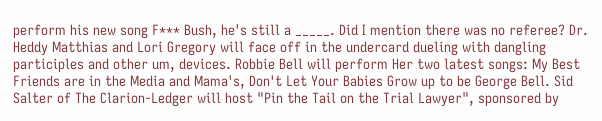perform his new song F*** Bush, he's still a _____. Did I mention there was no referee? Dr. Heddy Matthias and Lori Gregory will face off in the undercard dueling with dangling participles and other um, devices. Robbie Bell will perform Her two latest songs: My Best Friends are in the Media and Mama's, Don't Let Your Babies Grow up to be George Bell. Sid Salter of The Clarion-Ledger will host "Pin the Tail on the Trial Lawyer", sponsored by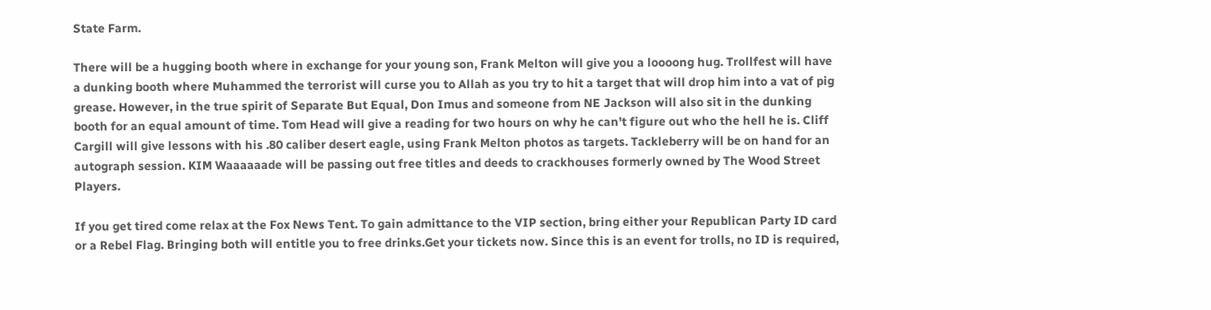State Farm.

There will be a hugging booth where in exchange for your young son, Frank Melton will give you a loooong hug. Trollfest will have a dunking booth where Muhammed the terrorist will curse you to Allah as you try to hit a target that will drop him into a vat of pig grease. However, in the true spirit of Separate But Equal, Don Imus and someone from NE Jackson will also sit in the dunking booth for an equal amount of time. Tom Head will give a reading for two hours on why he can't figure out who the hell he is. Cliff Cargill will give lessons with his .80 caliber desert eagle, using Frank Melton photos as targets. Tackleberry will be on hand for an autograph session. KIM Waaaaaade will be passing out free titles and deeds to crackhouses formerly owned by The Wood Street Players.

If you get tired come relax at the Fox News Tent. To gain admittance to the VIP section, bring either your Republican Party ID card or a Rebel Flag. Bringing both will entitle you to free drinks.Get your tickets now. Since this is an event for trolls, no ID is required,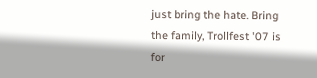just bring the hate. Bring the family, Trollfest '07 is for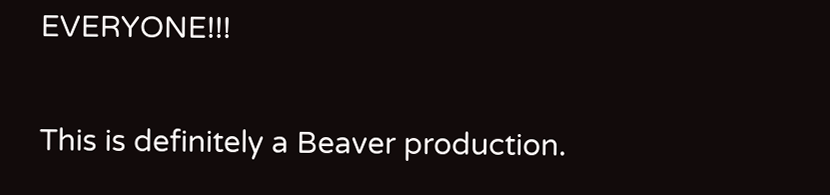EVERYONE!!!

This is definitely a Beaver production.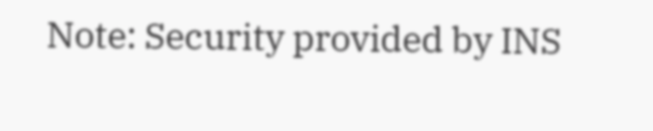Note: Security provided by INS